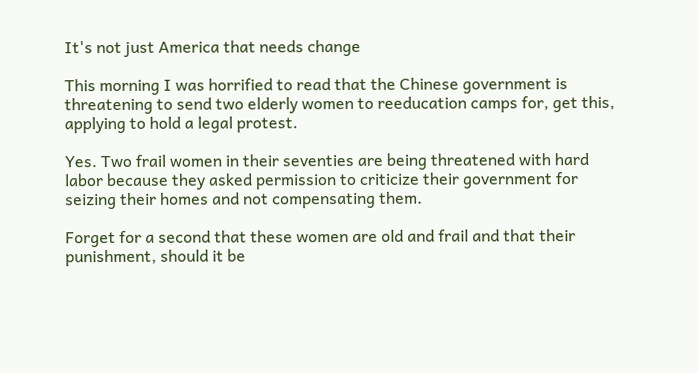It's not just America that needs change

This morning I was horrified to read that the Chinese government is threatening to send two elderly women to reeducation camps for, get this, applying to hold a legal protest.

Yes. Two frail women in their seventies are being threatened with hard labor because they asked permission to criticize their government for seizing their homes and not compensating them.

Forget for a second that these women are old and frail and that their punishment, should it be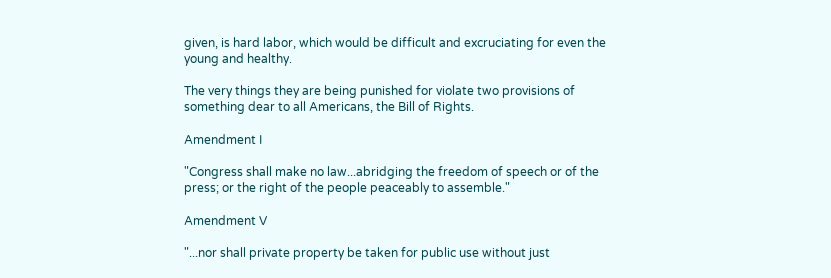given, is hard labor, which would be difficult and excruciating for even the young and healthy.

The very things they are being punished for violate two provisions of something dear to all Americans, the Bill of Rights.

Amendment I

"Congress shall make no law...abridging the freedom of speech or of the press; or the right of the people peaceably to assemble."

Amendment V

"...nor shall private property be taken for public use without just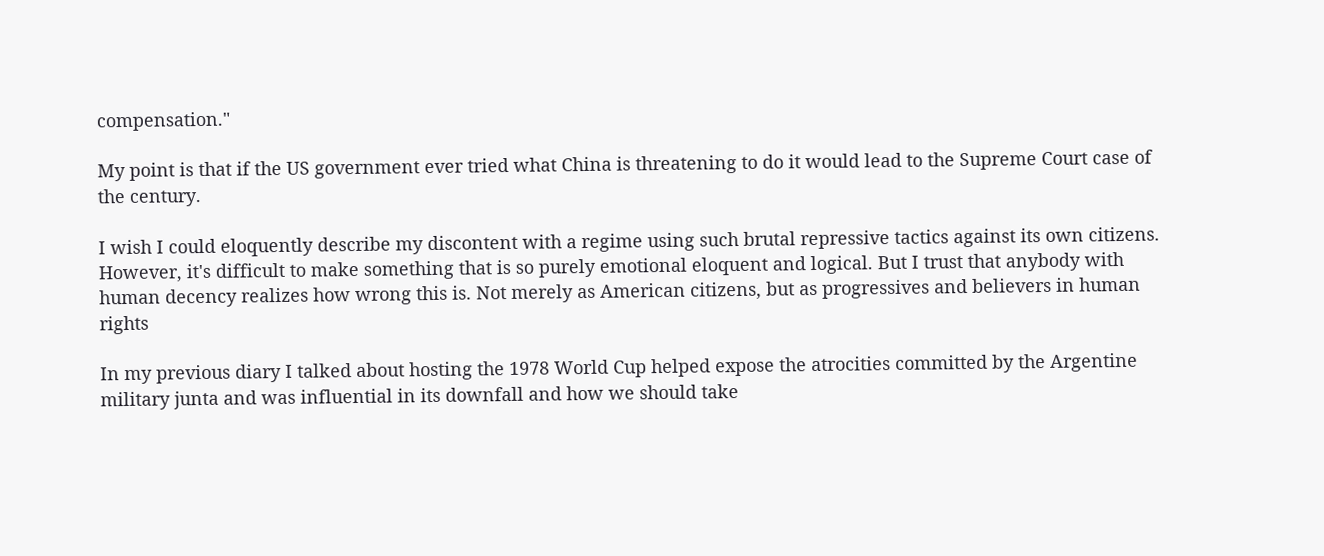compensation."

My point is that if the US government ever tried what China is threatening to do it would lead to the Supreme Court case of the century.

I wish I could eloquently describe my discontent with a regime using such brutal repressive tactics against its own citizens. However, it's difficult to make something that is so purely emotional eloquent and logical. But I trust that anybody with human decency realizes how wrong this is. Not merely as American citizens, but as progressives and believers in human rights

In my previous diary I talked about hosting the 1978 World Cup helped expose the atrocities committed by the Argentine military junta and was influential in its downfall and how we should take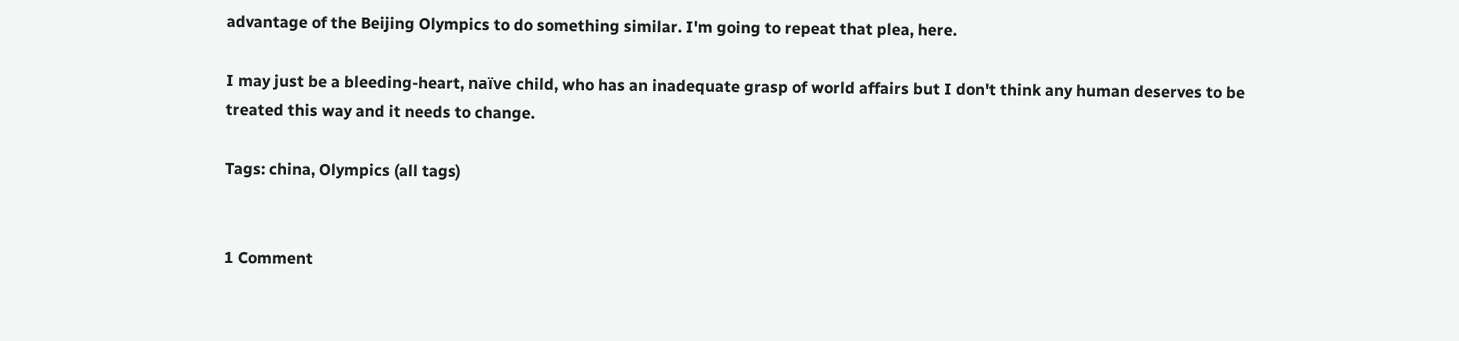advantage of the Beijing Olympics to do something similar. I'm going to repeat that plea, here.

I may just be a bleeding-heart, naïve child, who has an inadequate grasp of world affairs but I don't think any human deserves to be treated this way and it needs to change.

Tags: china, Olympics (all tags)


1 Comment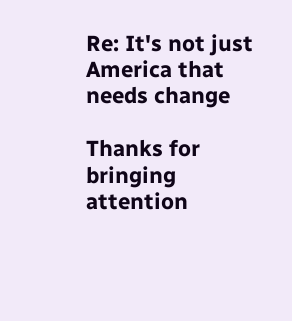Re: It's not just America that needs change

Thanks for bringing attention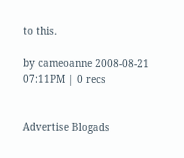to this.

by cameoanne 2008-08-21 07:11PM | 0 recs


Advertise Blogads